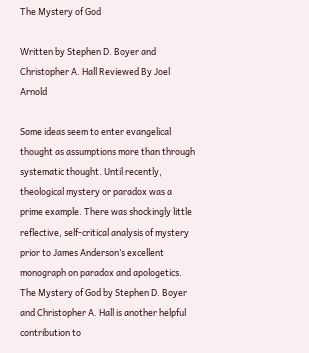The Mystery of God

Written by Stephen D. Boyer and Christopher A. Hall Reviewed By Joel Arnold

Some ideas seem to enter evangelical thought as assumptions more than through systematic thought. Until recently, theological mystery or paradox was a prime example. There was shockingly little reflective, self-critical analysis of mystery prior to James Anderson’s excellent monograph on paradox and apologetics. The Mystery of God by Stephen D. Boyer and Christopher A. Hall is another helpful contribution to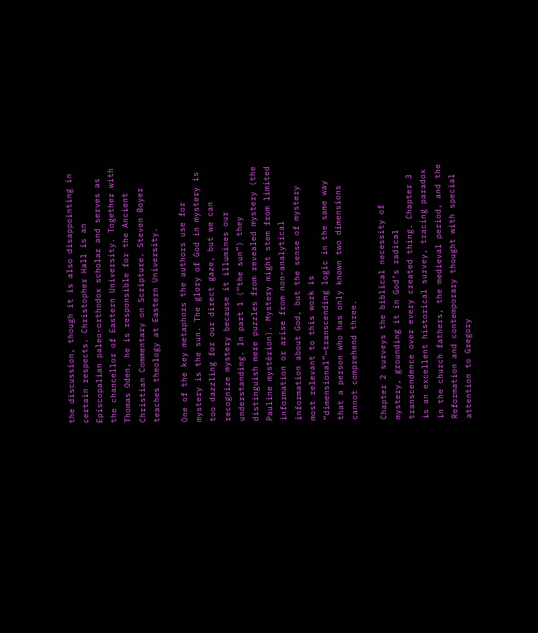the discussion, though it is also disappointing in certain respects. Christopher Hall is an Episcopalian paleo-orthodox scholar and serves as the chancellor of Eastern University. Together with Thomas Oden, he is responsible for the Ancient Christian Commentary on Scripture. Steven Boyer teaches theology at Eastern University.

One of the key metaphors the authors use for mystery is the sun. The glory of God in mystery is too dazzling for our direct gaze, but we can recognize mystery because it illumines our understanding. In part 1 (“the sun”) they distinguish mere puzzles from revealed mystery (the Pauline mystērion). Mystery might stem from limited information or arise from non-analytical information about God, but the sense of mystery most relevant to this work is “dimensional”—transcending logic in the same way that a person who has only known two dimensions cannot comprehend three.

Chapter 2 surveys the biblical necessity of mystery, grounding it in God’s radical transcendence over every created thing. Chapter 3 is an excellent historical survey, tracing paradox in the church fathers, the medieval period, and the Reformation and contemporary thought with special attention to Gregory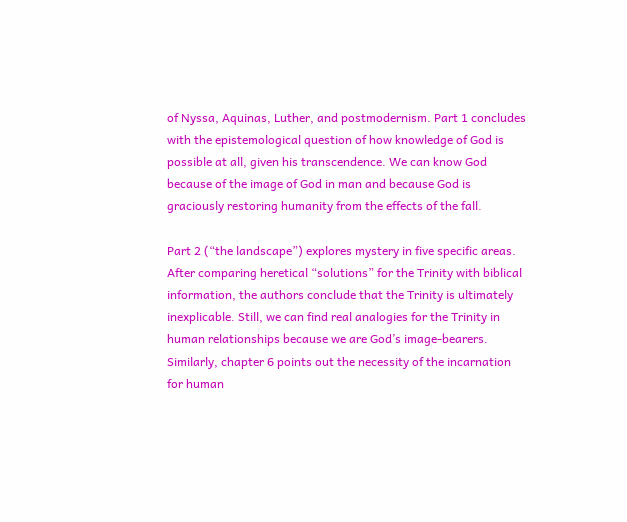of Nyssa, Aquinas, Luther, and postmodernism. Part 1 concludes with the epistemological question of how knowledge of God is possible at all, given his transcendence. We can know God because of the image of God in man and because God is graciously restoring humanity from the effects of the fall.

Part 2 (“the landscape”) explores mystery in five specific areas. After comparing heretical “solutions” for the Trinity with biblical information, the authors conclude that the Trinity is ultimately inexplicable. Still, we can find real analogies for the Trinity in human relationships because we are God’s image-bearers. Similarly, chapter 6 points out the necessity of the incarnation for human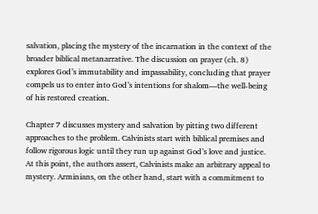salvation, placing the mystery of the incarnation in the context of the broader biblical metanarrative. The discussion on prayer (ch. 8) explores God’s immutability and impassability, concluding that prayer compels us to enter into God’s intentions for shalom—the well-being of his restored creation.

Chapter 7 discusses mystery and salvation by pitting two different approaches to the problem. Calvinists start with biblical premises and follow rigorous logic until they run up against God’s love and justice. At this point, the authors assert, Calvinists make an arbitrary appeal to mystery. Arminians, on the other hand, start with a commitment to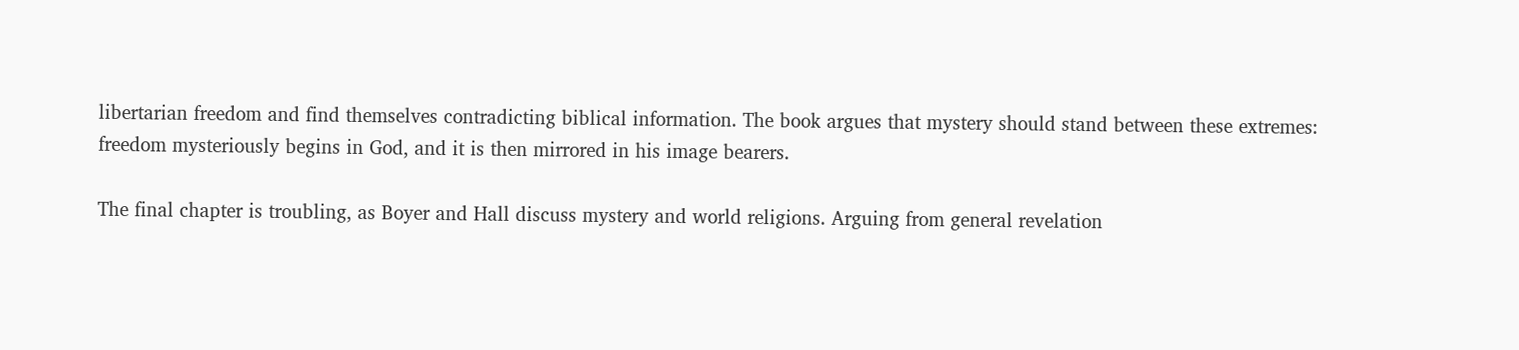libertarian freedom and find themselves contradicting biblical information. The book argues that mystery should stand between these extremes: freedom mysteriously begins in God, and it is then mirrored in his image bearers.

The final chapter is troubling, as Boyer and Hall discuss mystery and world religions. Arguing from general revelation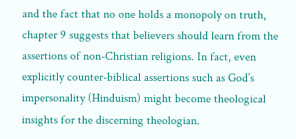and the fact that no one holds a monopoly on truth, chapter 9 suggests that believers should learn from the assertions of non-Christian religions. In fact, even explicitly counter-biblical assertions such as God’s impersonality (Hinduism) might become theological insights for the discerning theologian.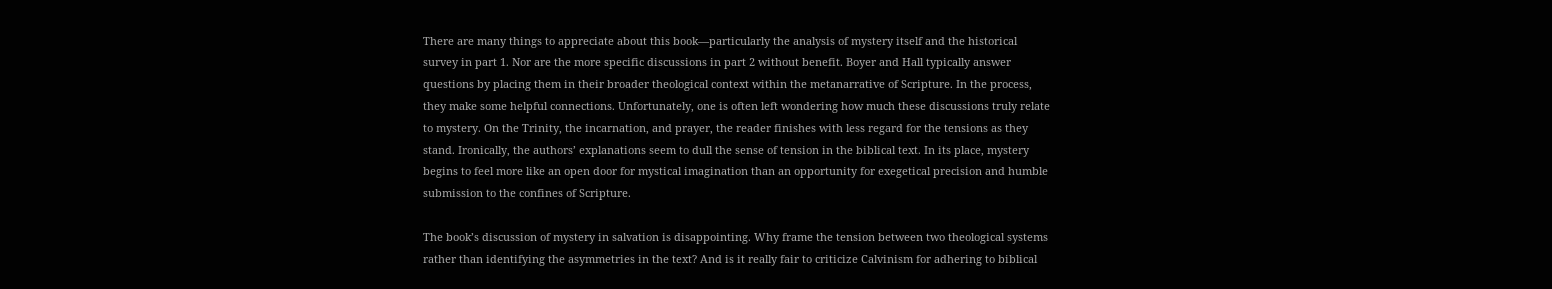There are many things to appreciate about this book—particularly the analysis of mystery itself and the historical survey in part 1. Nor are the more specific discussions in part 2 without benefit. Boyer and Hall typically answer questions by placing them in their broader theological context within the metanarrative of Scripture. In the process, they make some helpful connections. Unfortunately, one is often left wondering how much these discussions truly relate to mystery. On the Trinity, the incarnation, and prayer, the reader finishes with less regard for the tensions as they stand. Ironically, the authors’ explanations seem to dull the sense of tension in the biblical text. In its place, mystery begins to feel more like an open door for mystical imagination than an opportunity for exegetical precision and humble submission to the confines of Scripture.

The book’s discussion of mystery in salvation is disappointing. Why frame the tension between two theological systems rather than identifying the asymmetries in the text? And is it really fair to criticize Calvinism for adhering to biblical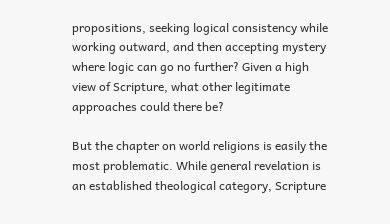propositions, seeking logical consistency while working outward, and then accepting mystery where logic can go no further? Given a high view of Scripture, what other legitimate approaches could there be?

But the chapter on world religions is easily the most problematic. While general revelation is an established theological category, Scripture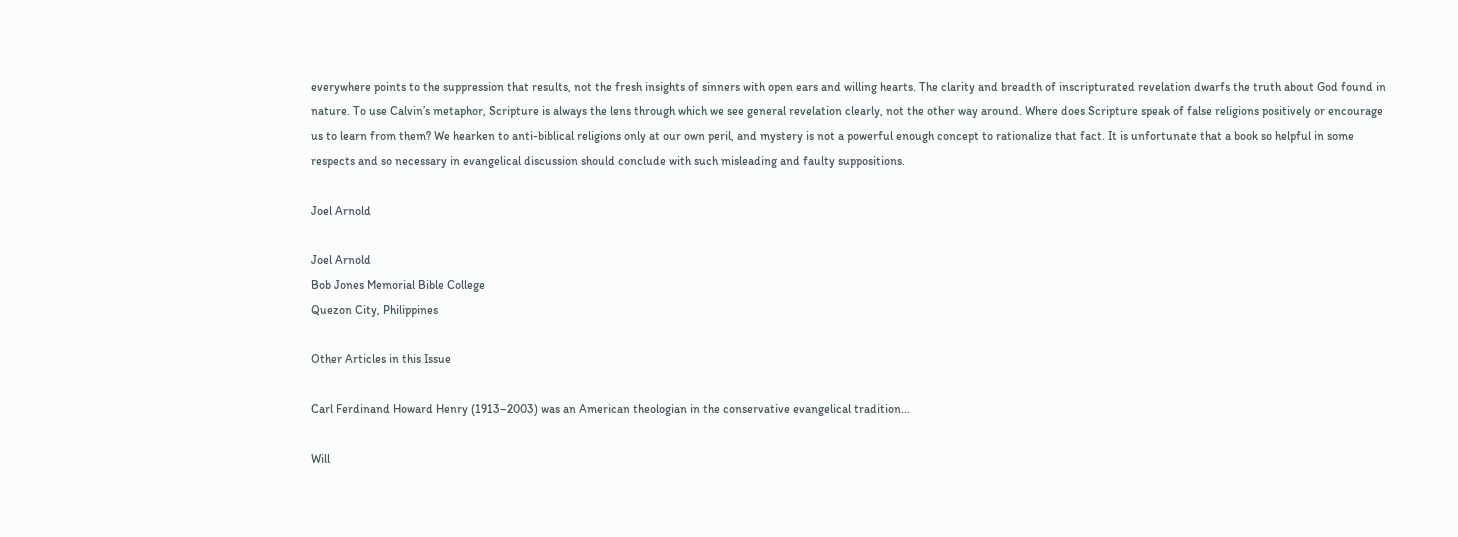everywhere points to the suppression that results, not the fresh insights of sinners with open ears and willing hearts. The clarity and breadth of inscripturated revelation dwarfs the truth about God found in nature. To use Calvin’s metaphor, Scripture is always the lens through which we see general revelation clearly, not the other way around. Where does Scripture speak of false religions positively or encourage us to learn from them? We hearken to anti-biblical religions only at our own peril, and mystery is not a powerful enough concept to rationalize that fact. It is unfortunate that a book so helpful in some respects and so necessary in evangelical discussion should conclude with such misleading and faulty suppositions.

Joel Arnold

Joel Arnold
Bob Jones Memorial Bible College
Quezon City, Philippines

Other Articles in this Issue

Carl Ferdinand Howard Henry (1913–2003) was an American theologian in the conservative evangelical tradition...

Will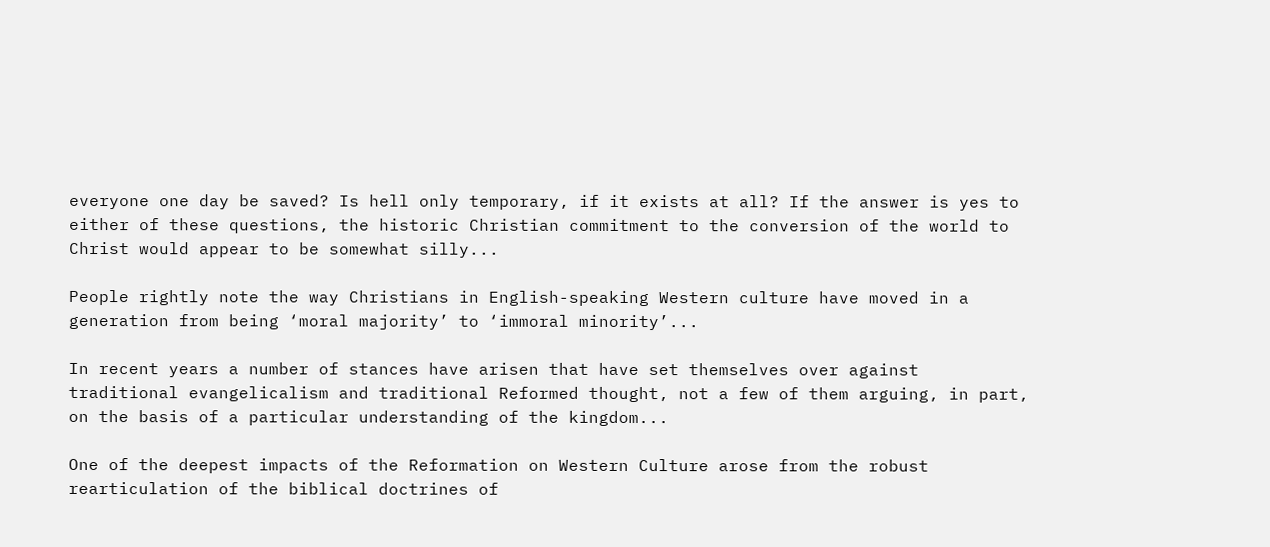everyone one day be saved? Is hell only temporary, if it exists at all? If the answer is yes to either of these questions, the historic Christian commitment to the conversion of the world to Christ would appear to be somewhat silly...

People rightly note the way Christians in English-speaking Western culture have moved in a generation from being ‘moral majority’ to ‘immoral minority’...

In recent years a number of stances have arisen that have set themselves over against traditional evangelicalism and traditional Reformed thought, not a few of them arguing, in part, on the basis of a particular understanding of the kingdom...

One of the deepest impacts of the Reformation on Western Culture arose from the robust rearticulation of the biblical doctrines of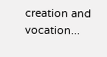creation and vocation...